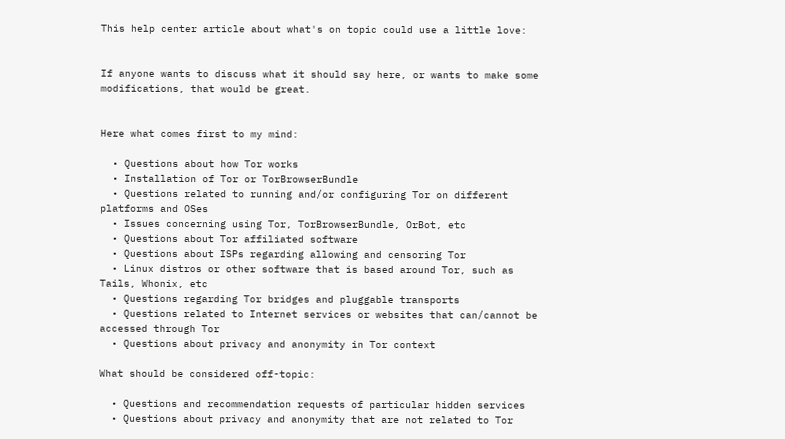This help center article about what's on topic could use a little love:


If anyone wants to discuss what it should say here, or wants to make some modifications, that would be great.


Here what comes first to my mind:

  • Questions about how Tor works
  • Installation of Tor or TorBrowserBundle
  • Questions related to running and/or configuring Tor on different platforms and OSes
  • Issues concerning using Tor, TorBrowserBundle, OrBot, etc
  • Questions about Tor affiliated software
  • Questions about ISPs regarding allowing and censoring Tor
  • Linux distros or other software that is based around Tor, such as Tails, Whonix, etc
  • Questions regarding Tor bridges and pluggable transports
  • Questions related to Internet services or websites that can/cannot be accessed through Tor
  • Questions about privacy and anonymity in Tor context

What should be considered off-topic:

  • Questions and recommendation requests of particular hidden services
  • Questions about privacy and anonymity that are not related to Tor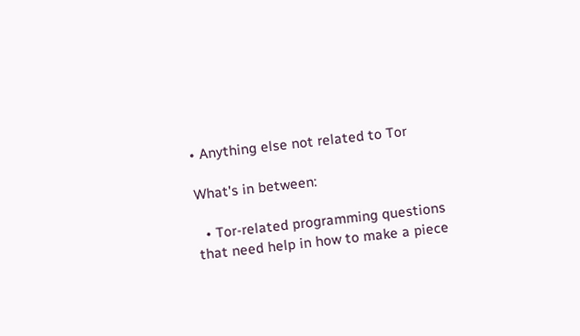• Anything else not related to Tor

What's in between:

  • Tor-related programming questions that need help in how to make a piece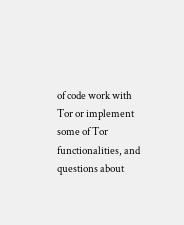of code work with Tor or implement some of Tor functionalities, and questions about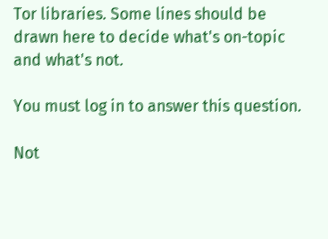Tor libraries. Some lines should be drawn here to decide what's on-topic and what's not.

You must log in to answer this question.

Not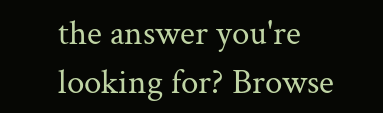the answer you're looking for? Browse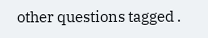other questions tagged .